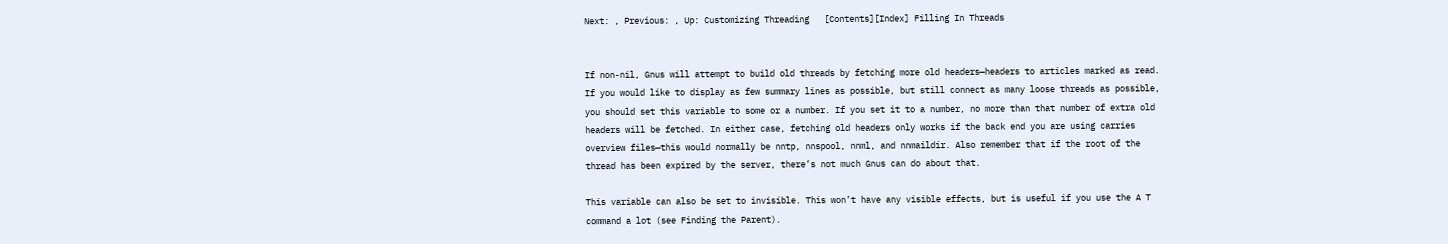Next: , Previous: , Up: Customizing Threading   [Contents][Index] Filling In Threads


If non-nil, Gnus will attempt to build old threads by fetching more old headers—headers to articles marked as read. If you would like to display as few summary lines as possible, but still connect as many loose threads as possible, you should set this variable to some or a number. If you set it to a number, no more than that number of extra old headers will be fetched. In either case, fetching old headers only works if the back end you are using carries overview files—this would normally be nntp, nnspool, nnml, and nnmaildir. Also remember that if the root of the thread has been expired by the server, there’s not much Gnus can do about that.

This variable can also be set to invisible. This won’t have any visible effects, but is useful if you use the A T command a lot (see Finding the Parent).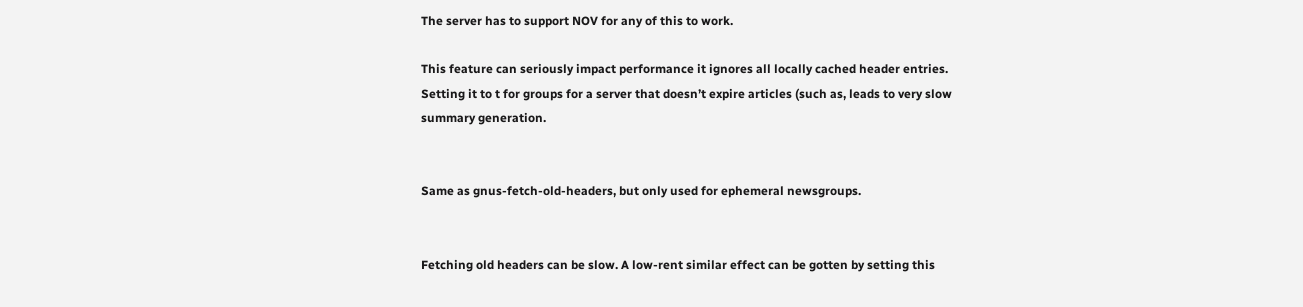The server has to support NOV for any of this to work.

This feature can seriously impact performance it ignores all locally cached header entries. Setting it to t for groups for a server that doesn’t expire articles (such as, leads to very slow summary generation.


Same as gnus-fetch-old-headers, but only used for ephemeral newsgroups.


Fetching old headers can be slow. A low-rent similar effect can be gotten by setting this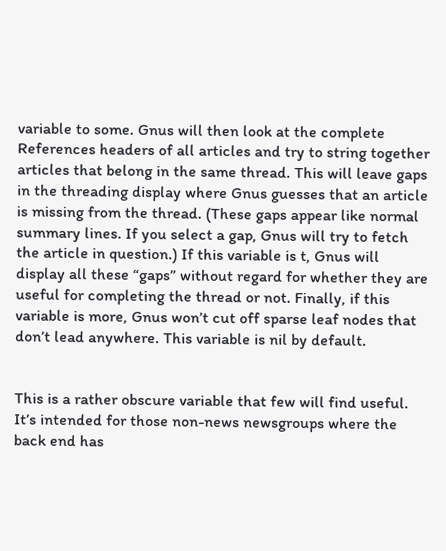variable to some. Gnus will then look at the complete References headers of all articles and try to string together articles that belong in the same thread. This will leave gaps in the threading display where Gnus guesses that an article is missing from the thread. (These gaps appear like normal summary lines. If you select a gap, Gnus will try to fetch the article in question.) If this variable is t, Gnus will display all these “gaps” without regard for whether they are useful for completing the thread or not. Finally, if this variable is more, Gnus won’t cut off sparse leaf nodes that don’t lead anywhere. This variable is nil by default.


This is a rather obscure variable that few will find useful. It’s intended for those non-news newsgroups where the back end has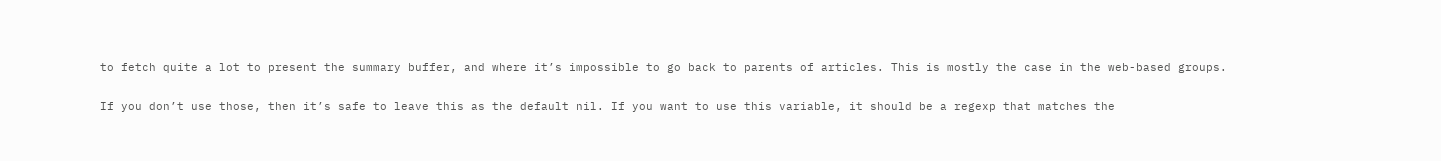to fetch quite a lot to present the summary buffer, and where it’s impossible to go back to parents of articles. This is mostly the case in the web-based groups.

If you don’t use those, then it’s safe to leave this as the default nil. If you want to use this variable, it should be a regexp that matches the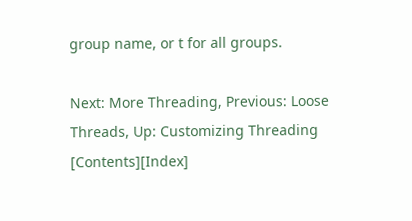group name, or t for all groups.

Next: More Threading, Previous: Loose Threads, Up: Customizing Threading   [Contents][Index]